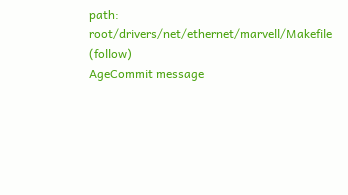path: root/drivers/net/ethernet/marvell/Makefile (follow)
AgeCommit message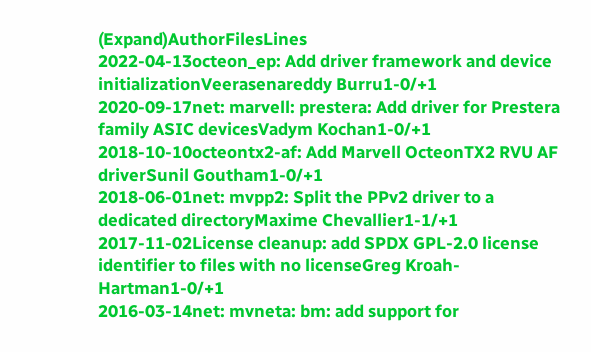(Expand)AuthorFilesLines
2022-04-13octeon_ep: Add driver framework and device initializationVeerasenareddy Burru1-0/+1
2020-09-17net: marvell: prestera: Add driver for Prestera family ASIC devicesVadym Kochan1-0/+1
2018-10-10octeontx2-af: Add Marvell OcteonTX2 RVU AF driverSunil Goutham1-0/+1
2018-06-01net: mvpp2: Split the PPv2 driver to a dedicated directoryMaxime Chevallier1-1/+1
2017-11-02License cleanup: add SPDX GPL-2.0 license identifier to files with no licenseGreg Kroah-Hartman1-0/+1
2016-03-14net: mvneta: bm: add support for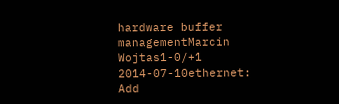hardware buffer managementMarcin Wojtas1-0/+1
2014-07-10ethernet: Add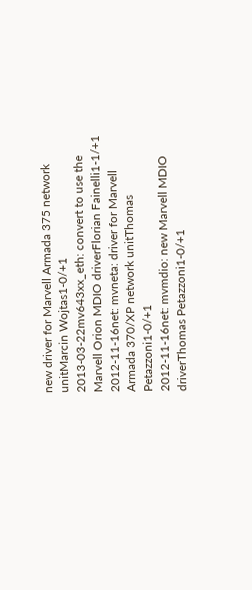new driver for Marvell Armada 375 network unitMarcin Wojtas1-0/+1
2013-03-22mv643xx_eth: convert to use the Marvell Orion MDIO driverFlorian Fainelli1-1/+1
2012-11-16net: mvneta: driver for Marvell Armada 370/XP network unitThomas Petazzoni1-0/+1
2012-11-16net: mvmdio: new Marvell MDIO driverThomas Petazzoni1-0/+1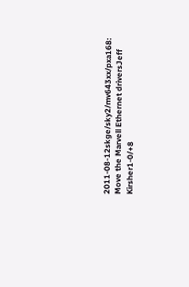2011-08-12skge/sky2/mv643xx/pxa168: Move the Marvell Ethernet driversJeff Kirsher1-0/+8